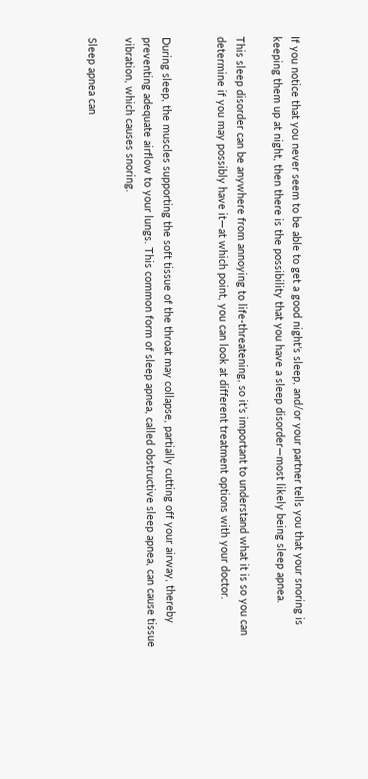If you notice that you never seem to be able to get a good night’s sleep, and/or your partner tells you that your snoring is keeping them up at night, then there is the possibility that you have a sleep disorder—most likely being sleep apnea.

This sleep disorder can be anywhere from annoying to life-threatening, so it’s important to understand what it is so you can determine if you may possibly have it—at which point, you can look at different treatment options with your doctor.


During sleep, the muscles supporting the soft tissue of the throat may collapse, partially cutting off your airway, thereby preventing adequate airflow to your lungs. This common form of sleep apnea, called obstructive sleep apnea, can cause tissue vibration, which causes snoring.

Sleep apnea can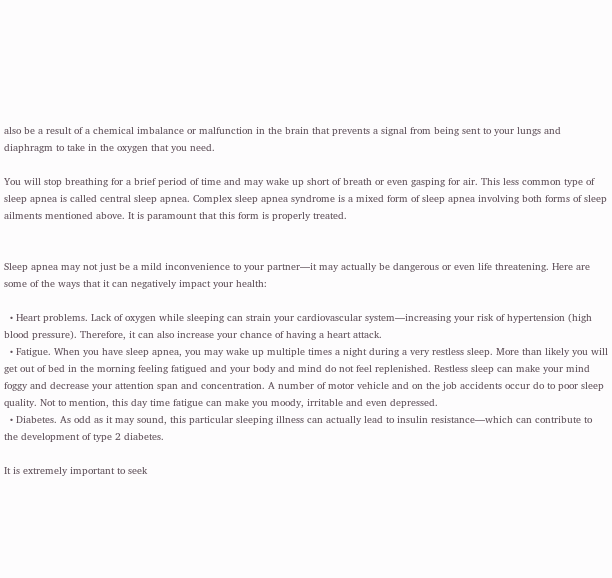also be a result of a chemical imbalance or malfunction in the brain that prevents a signal from being sent to your lungs and diaphragm to take in the oxygen that you need.

You will stop breathing for a brief period of time and may wake up short of breath or even gasping for air. This less common type of sleep apnea is called central sleep apnea. Complex sleep apnea syndrome is a mixed form of sleep apnea involving both forms of sleep ailments mentioned above. It is paramount that this form is properly treated.


Sleep apnea may not just be a mild inconvenience to your partner—it may actually be dangerous or even life threatening. Here are some of the ways that it can negatively impact your health:

  • Heart problems. Lack of oxygen while sleeping can strain your cardiovascular system—increasing your risk of hypertension (high blood pressure). Therefore, it can also increase your chance of having a heart attack.
  • Fatigue. When you have sleep apnea, you may wake up multiple times a night during a very restless sleep. More than likely you will get out of bed in the morning feeling fatigued and your body and mind do not feel replenished. Restless sleep can make your mind foggy and decrease your attention span and concentration. A number of motor vehicle and on the job accidents occur do to poor sleep quality. Not to mention, this day time fatigue can make you moody, irritable and even depressed.
  • Diabetes. As odd as it may sound, this particular sleeping illness can actually lead to insulin resistance—which can contribute to the development of type 2 diabetes.

It is extremely important to seek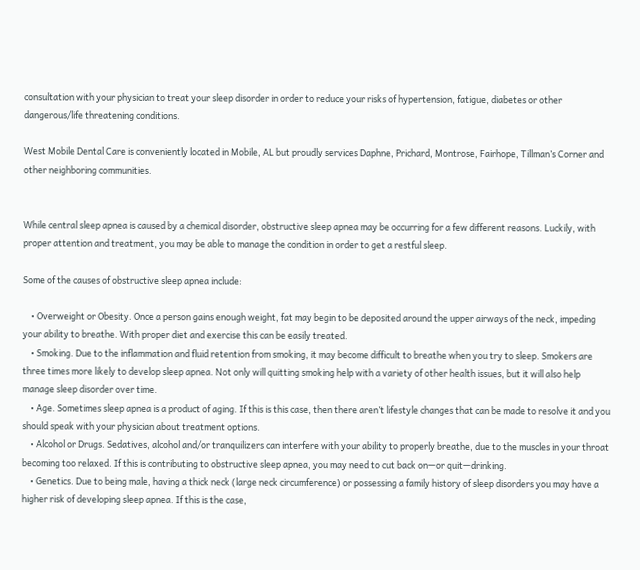consultation with your physician to treat your sleep disorder in order to reduce your risks of hypertension, fatigue, diabetes or other dangerous/life threatening conditions.

West Mobile Dental Care is conveniently located in Mobile, AL but proudly services Daphne, Prichard, Montrose, Fairhope, Tillman’s Corner and other neighboring communities.


While central sleep apnea is caused by a chemical disorder, obstructive sleep apnea may be occurring for a few different reasons. Luckily, with proper attention and treatment, you may be able to manage the condition in order to get a restful sleep.

Some of the causes of obstructive sleep apnea include:

    • Overweight or Obesity. Once a person gains enough weight, fat may begin to be deposited around the upper airways of the neck, impeding your ability to breathe. With proper diet and exercise this can be easily treated.
    • Smoking. Due to the inflammation and fluid retention from smoking, it may become difficult to breathe when you try to sleep. Smokers are three times more likely to develop sleep apnea. Not only will quitting smoking help with a variety of other health issues, but it will also help manage sleep disorder over time.
    • Age. Sometimes sleep apnea is a product of aging. If this is this case, then there aren’t lifestyle changes that can be made to resolve it and you should speak with your physician about treatment options.
    • Alcohol or Drugs. Sedatives, alcohol and/or tranquilizers can interfere with your ability to properly breathe, due to the muscles in your throat becoming too relaxed. If this is contributing to obstructive sleep apnea, you may need to cut back on—or quit—drinking.
    • Genetics. Due to being male, having a thick neck (large neck circumference) or possessing a family history of sleep disorders you may have a higher risk of developing sleep apnea. If this is the case,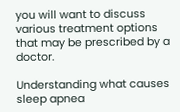you will want to discuss various treatment options that may be prescribed by a doctor.

Understanding what causes sleep apnea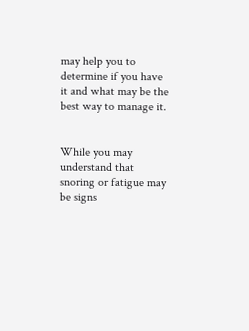may help you to determine if you have it and what may be the best way to manage it.


While you may understand that snoring or fatigue may be signs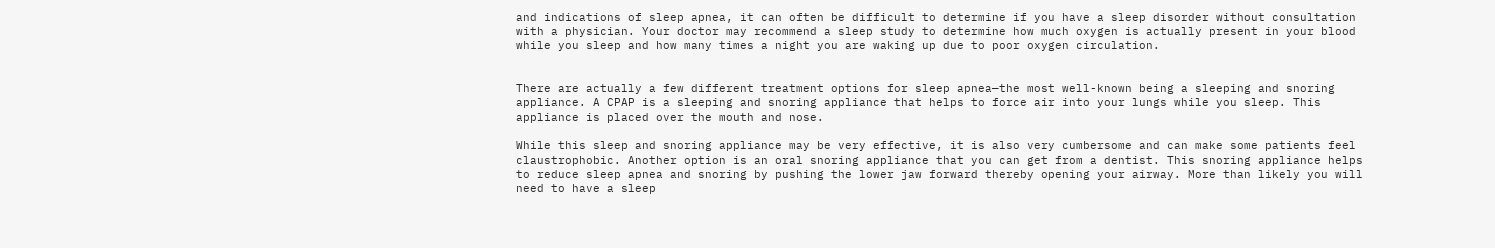and indications of sleep apnea, it can often be difficult to determine if you have a sleep disorder without consultation with a physician. Your doctor may recommend a sleep study to determine how much oxygen is actually present in your blood while you sleep and how many times a night you are waking up due to poor oxygen circulation.


There are actually a few different treatment options for sleep apnea—the most well-known being a sleeping and snoring appliance. A CPAP is a sleeping and snoring appliance that helps to force air into your lungs while you sleep. This appliance is placed over the mouth and nose.

While this sleep and snoring appliance may be very effective, it is also very cumbersome and can make some patients feel claustrophobic. Another option is an oral snoring appliance that you can get from a dentist. This snoring appliance helps to reduce sleep apnea and snoring by pushing the lower jaw forward thereby opening your airway. More than likely you will need to have a sleep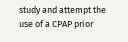study and attempt the use of a CPAP prior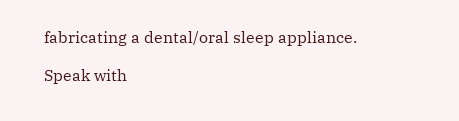fabricating a dental/oral sleep appliance.

Speak with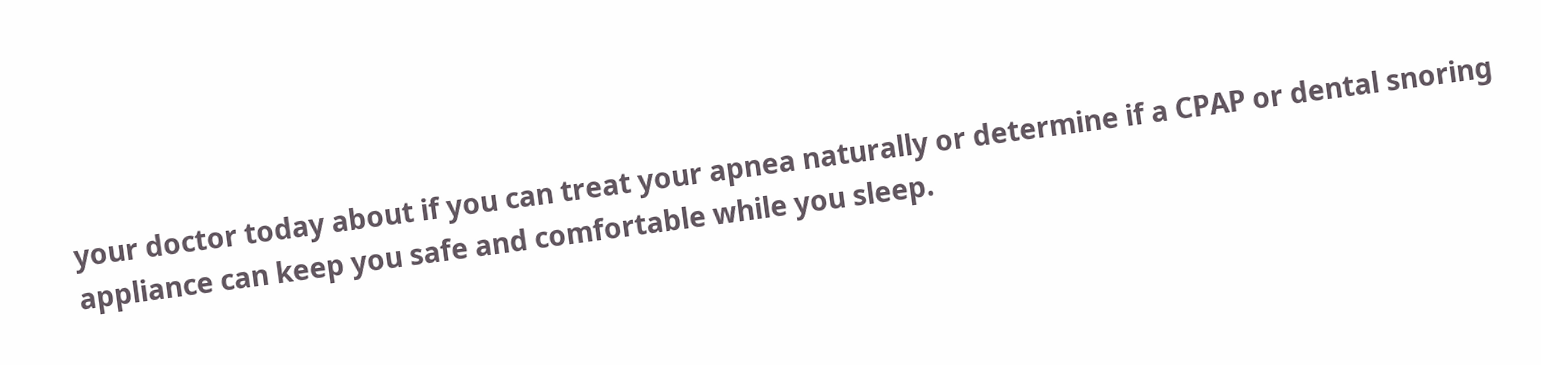your doctor today about if you can treat your apnea naturally or determine if a CPAP or dental snoring appliance can keep you safe and comfortable while you sleep.